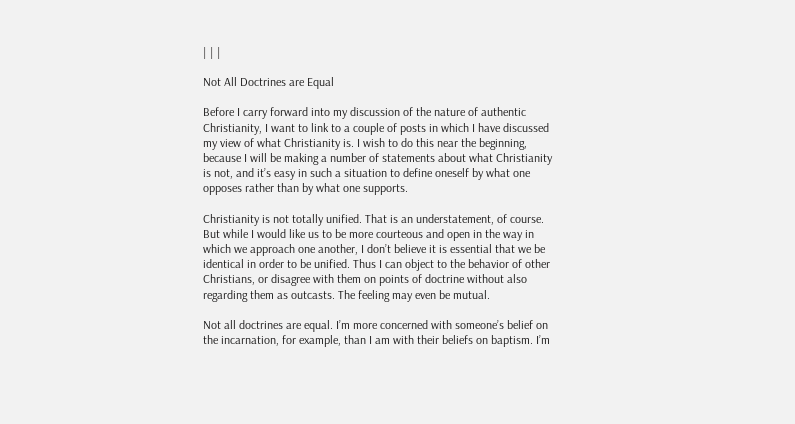| | |

Not All Doctrines are Equal

Before I carry forward into my discussion of the nature of authentic Christianity, I want to link to a couple of posts in which I have discussed my view of what Christianity is. I wish to do this near the beginning, because I will be making a number of statements about what Christianity is not, and it’s easy in such a situation to define oneself by what one opposes rather than by what one supports.

Christianity is not totally unified. That is an understatement, of course. But while I would like us to be more courteous and open in the way in which we approach one another, I don’t believe it is essential that we be identical in order to be unified. Thus I can object to the behavior of other Christians, or disagree with them on points of doctrine without also regarding them as outcasts. The feeling may even be mutual.

Not all doctrines are equal. I’m more concerned with someone’s belief on the incarnation, for example, than I am with their beliefs on baptism. I’m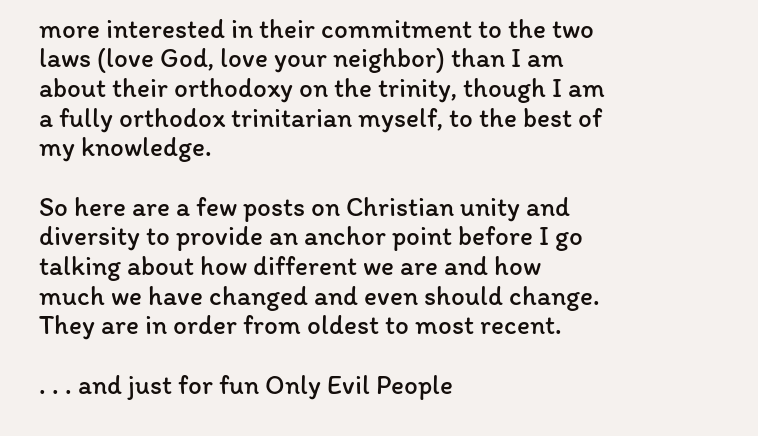more interested in their commitment to the two laws (love God, love your neighbor) than I am about their orthodoxy on the trinity, though I am a fully orthodox trinitarian myself, to the best of my knowledge.

So here are a few posts on Christian unity and diversity to provide an anchor point before I go talking about how different we are and how much we have changed and even should change. They are in order from oldest to most recent.

. . . and just for fun Only Evil People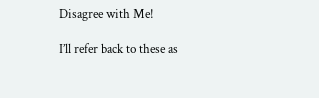Disagree with Me!

I’ll refer back to these as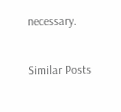necessary.

Similar Posts